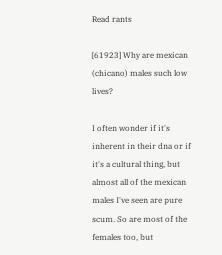Read rants

[61923] Why are mexican (chicano) males such low lives?

I often wonder if it's inherent in their dna or if it's a cultural thing, but almost all of the mexican males I've seen are pure scum. So are most of the females too, but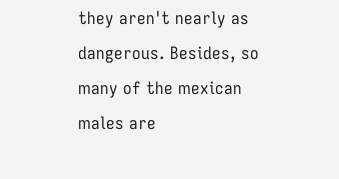they aren't nearly as dangerous. Besides, so many of the mexican males are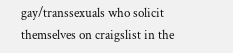gay/transsexuals who solicit themselves on craigslist in the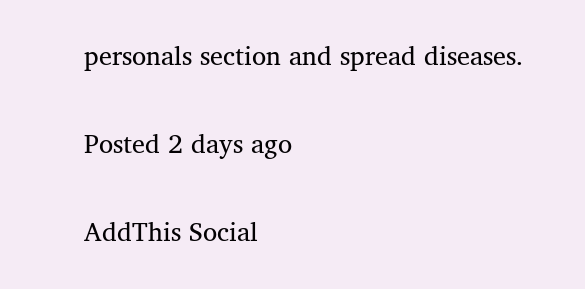personals section and spread diseases.

Posted 2 days ago

AddThis Social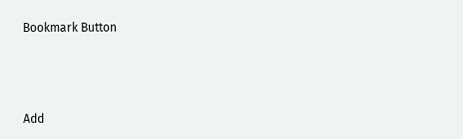Bookmark Button



Add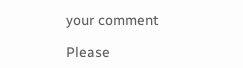your comment

Please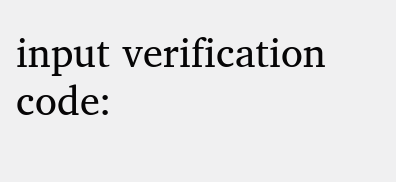input verification code: